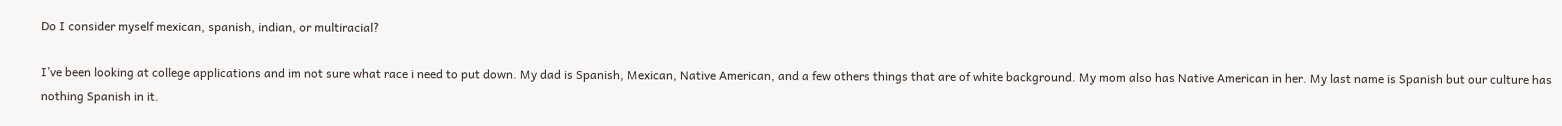Do I consider myself mexican, spanish, indian, or multiracial?

I’ve been looking at college applications and im not sure what race i need to put down. My dad is Spanish, Mexican, Native American, and a few others things that are of white background. My mom also has Native American in her. My last name is Spanish but our culture has nothing Spanish in it.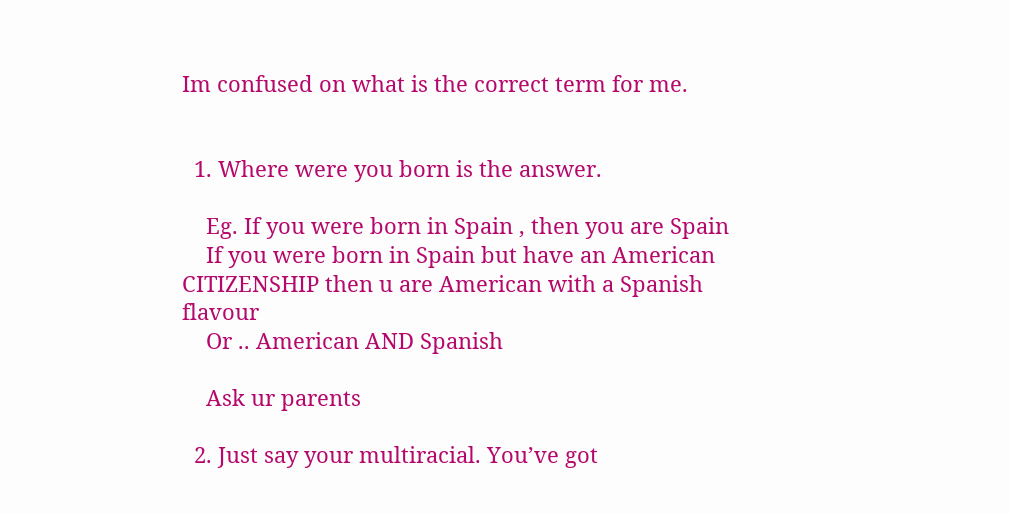Im confused on what is the correct term for me.


  1. Where were you born is the answer.

    Eg. If you were born in Spain , then you are Spain
    If you were born in Spain but have an American CITIZENSHIP then u are American with a Spanish flavour
    Or .. American AND Spanish

    Ask ur parents

  2. Just say your multiracial. You’ve got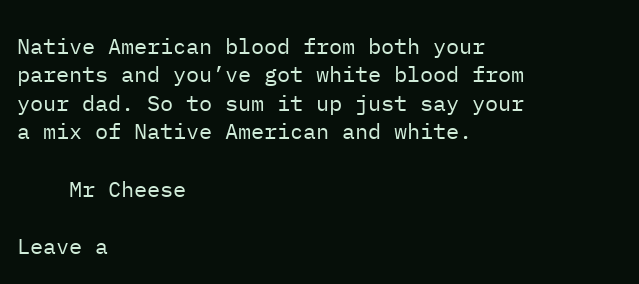Native American blood from both your parents and you’ve got white blood from your dad. So to sum it up just say your a mix of Native American and white.

    Mr Cheese

Leave a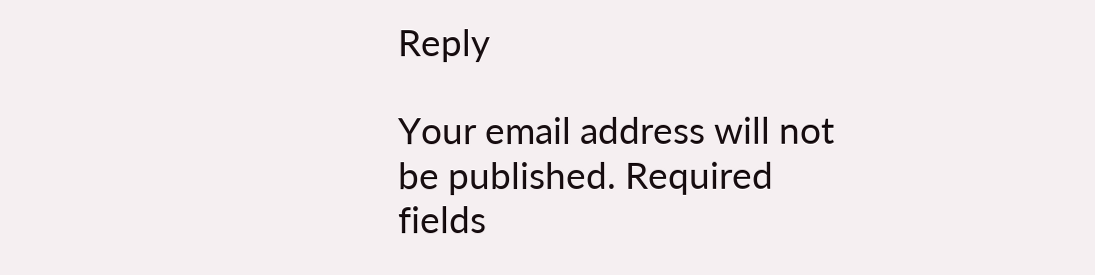Reply

Your email address will not be published. Required fields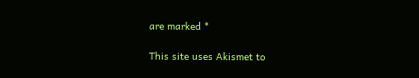are marked *

This site uses Akismet to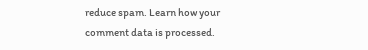reduce spam. Learn how your comment data is processed.